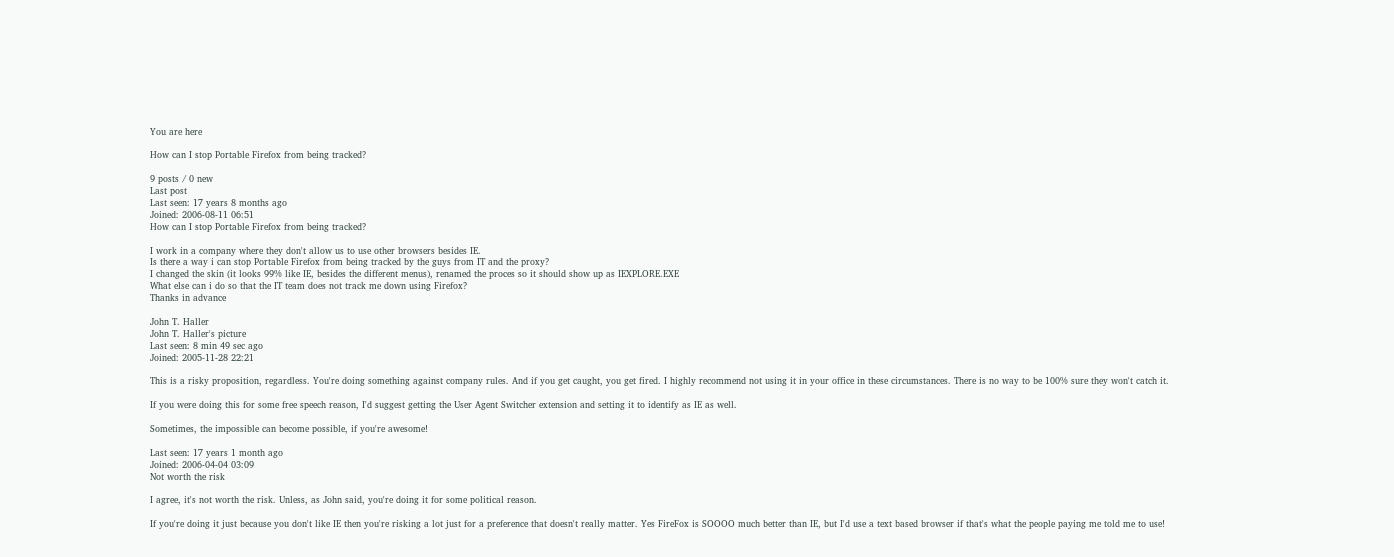You are here

How can I stop Portable Firefox from being tracked?

9 posts / 0 new
Last post
Last seen: 17 years 8 months ago
Joined: 2006-08-11 06:51
How can I stop Portable Firefox from being tracked?

I work in a company where they don't allow us to use other browsers besides IE.
Is there a way i can stop Portable Firefox from being tracked by the guys from IT and the proxy?
I changed the skin (it looks 99% like IE, besides the different menus), renamed the proces so it should show up as IEXPLORE.EXE
What else can i do so that the IT team does not track me down using Firefox?
Thanks in advance

John T. Haller
John T. Haller's picture
Last seen: 8 min 49 sec ago
Joined: 2005-11-28 22:21

This is a risky proposition, regardless. You're doing something against company rules. And if you get caught, you get fired. I highly recommend not using it in your office in these circumstances. There is no way to be 100% sure they won't catch it.

If you were doing this for some free speech reason, I'd suggest getting the User Agent Switcher extension and setting it to identify as IE as well.

Sometimes, the impossible can become possible, if you're awesome!

Last seen: 17 years 1 month ago
Joined: 2006-04-04 03:09
Not worth the risk

I agree, it's not worth the risk. Unless, as John said, you're doing it for some political reason.

If you're doing it just because you don't like IE then you're risking a lot just for a preference that doesn't really matter. Yes FireFox is SOOOO much better than IE, but I'd use a text based browser if that's what the people paying me told me to use!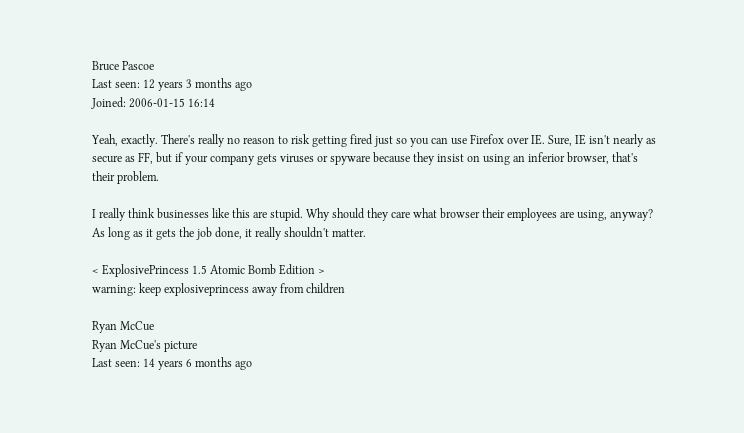Bruce Pascoe
Last seen: 12 years 3 months ago
Joined: 2006-01-15 16:14

Yeah, exactly. There's really no reason to risk getting fired just so you can use Firefox over IE. Sure, IE isn't nearly as secure as FF, but if your company gets viruses or spyware because they insist on using an inferior browser, that's their problem.

I really think businesses like this are stupid. Why should they care what browser their employees are using, anyway? As long as it gets the job done, it really shouldn't matter.

< ExplosivePrincess 1.5 Atomic Bomb Edition >
warning: keep explosiveprincess away from children

Ryan McCue
Ryan McCue's picture
Last seen: 14 years 6 months ago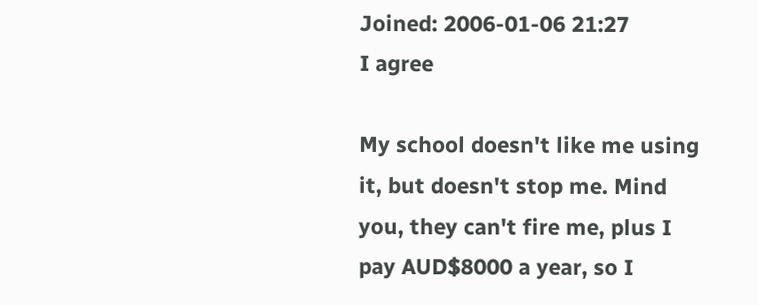Joined: 2006-01-06 21:27
I agree

My school doesn't like me using it, but doesn't stop me. Mind you, they can't fire me, plus I pay AUD$8000 a year, so I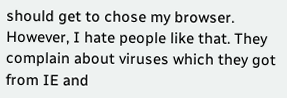should get to chose my browser.
However, I hate people like that. They complain about viruses which they got from IE and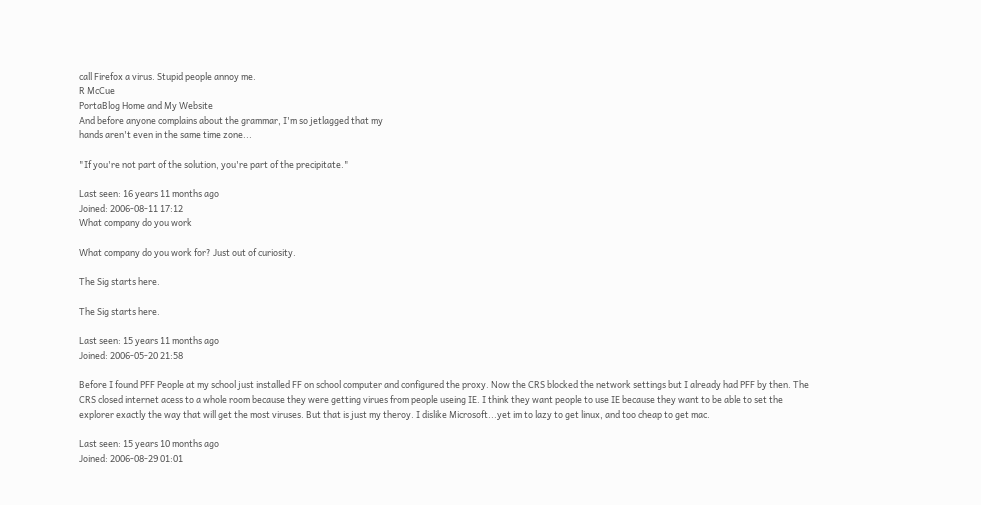call Firefox a virus. Stupid people annoy me.
R McCue
PortaBlog Home and My Website
And before anyone complains about the grammar, I'm so jetlagged that my
hands aren't even in the same time zone...

"If you're not part of the solution, you're part of the precipitate."

Last seen: 16 years 11 months ago
Joined: 2006-08-11 17:12
What company do you work

What company do you work for? Just out of curiosity.

The Sig starts here.

The Sig starts here.

Last seen: 15 years 11 months ago
Joined: 2006-05-20 21:58

Before I found PFF People at my school just installed FF on school computer and configured the proxy. Now the CRS blocked the network settings but I already had PFF by then. The CRS closed internet acess to a whole room because they were getting virues from people useing IE. I think they want people to use IE because they want to be able to set the explorer exactly the way that will get the most viruses. But that is just my theroy. I dislike Microsoft...yet im to lazy to get linux, and too cheap to get mac.

Last seen: 15 years 10 months ago
Joined: 2006-08-29 01:01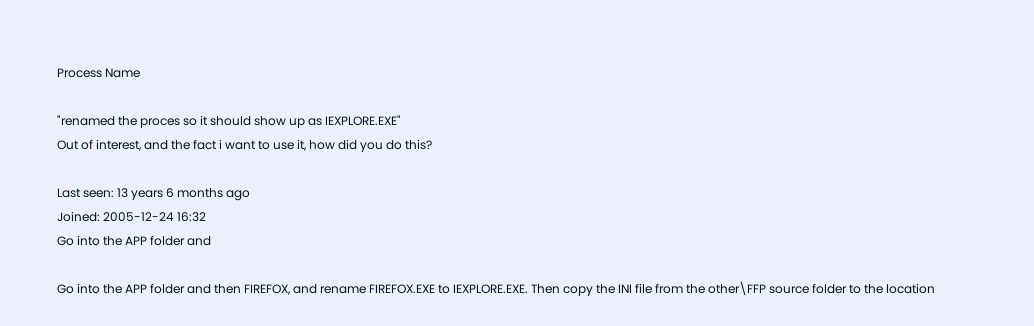Process Name

"renamed the proces so it should show up as IEXPLORE.EXE"
Out of interest, and the fact i want to use it, how did you do this?

Last seen: 13 years 6 months ago
Joined: 2005-12-24 16:32
Go into the APP folder and

Go into the APP folder and then FIREFOX, and rename FIREFOX.EXE to IEXPLORE.EXE. Then copy the INI file from the other\FFP source folder to the location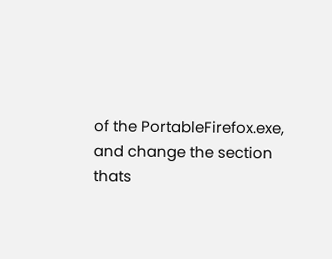of the PortableFirefox.exe, and change the section thats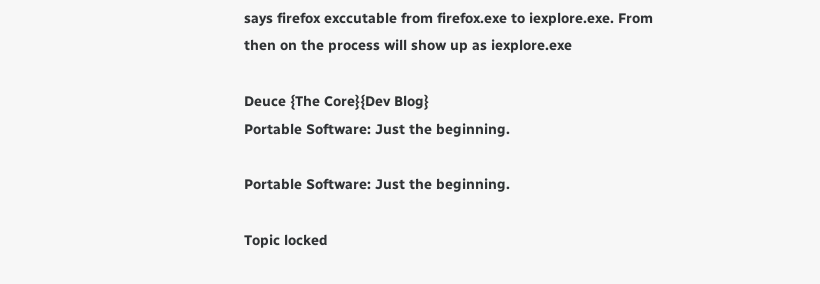says firefox exccutable from firefox.exe to iexplore.exe. From then on the process will show up as iexplore.exe

Deuce {The Core}{Dev Blog}
Portable Software: Just the beginning.

Portable Software: Just the beginning.

Topic locked